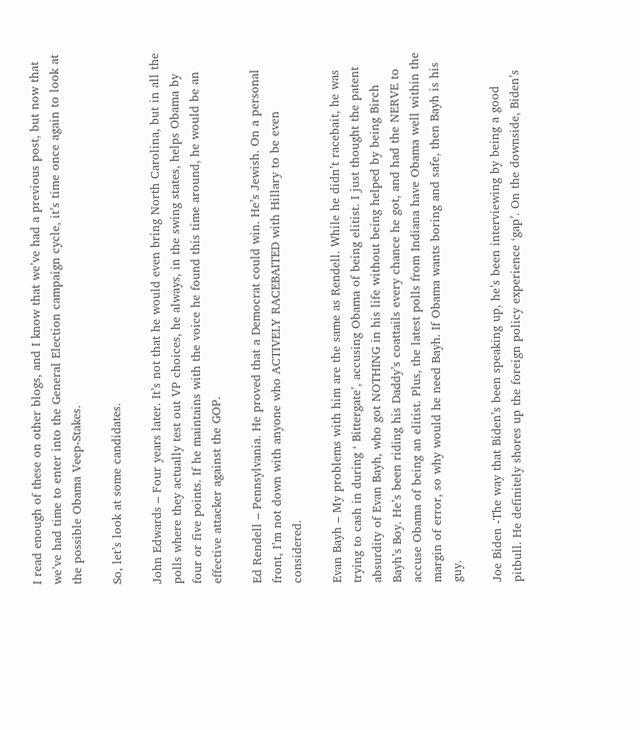I read enough of these on other blogs, and I know that we’ve had a previous post, but now that we’ve had time to enter into the General Election campaign cycle, it’s time once again to look at the possible Obama Veep-Stakes.

So, let’s look at some candidates.

John Edwards – Four years later. It’s not that he would even bring North Carolina, but in all the polls where they actually test out VP choices, he always, in the swing states, helps Obama by four or five points. If he maintains with the voice he found this time around, he would be an effective attacker against the GOP.

Ed Rendell – Pennsylvania. He proved that a Democrat could win. He’s Jewish. On a personal front, I’m not down with anyone who ACTIVELY RACEBAITED with Hillary to be even considered.

Evan Bayh – My problems with him are the same as Rendell. While he didn’t racebait, he was trying to cash in during ‘ Bittergate’, accusing Obama of being elitist. I just thought the patent absurdity of Evan Bayh, who got NOTHING in his life without being helped by being Birch Bayh’s Boy. He’s been riding his Daddy’s coattails every chance he got, and had the NERVE to accuse Obama of being an elitist. Plus, the latest polls from Indiana have Obama well within the margin of error, so why would he need Bayh. If Obama wants boring and safe, then Bayh is his guy.

Joe Biden -The way that Biden’s been speaking up, he’s been interviewing by being a good pitbull. He definitely shores up the foreign policy experience ‘gap’. On the downside, Biden’s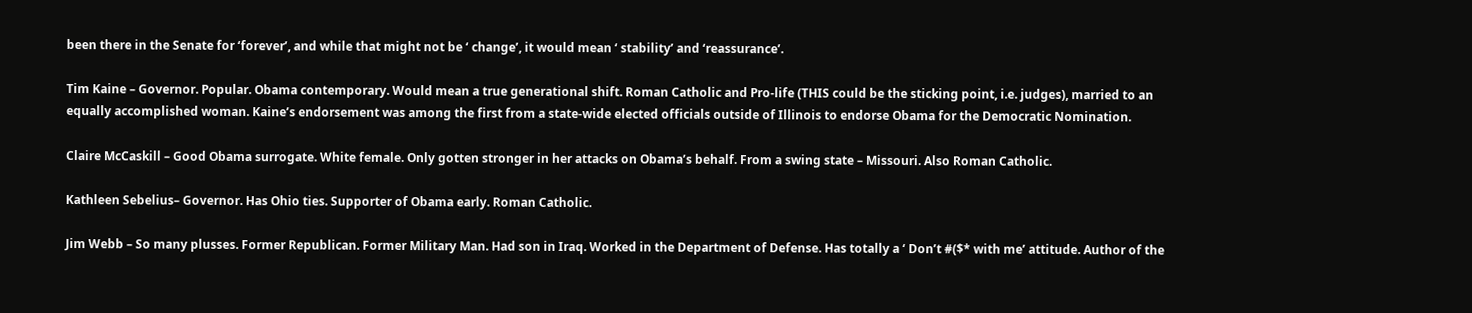been there in the Senate for ‘forever’, and while that might not be ‘ change’, it would mean ‘ stability’ and ‘reassurance’.

Tim Kaine – Governor. Popular. Obama contemporary. Would mean a true generational shift. Roman Catholic and Pro-life (THIS could be the sticking point, i.e. judges), married to an equally accomplished woman. Kaine’s endorsement was among the first from a state-wide elected officials outside of Illinois to endorse Obama for the Democratic Nomination.

Claire McCaskill – Good Obama surrogate. White female. Only gotten stronger in her attacks on Obama’s behalf. From a swing state – Missouri. Also Roman Catholic.

Kathleen Sebelius– Governor. Has Ohio ties. Supporter of Obama early. Roman Catholic.

Jim Webb – So many plusses. Former Republican. Former Military Man. Had son in Iraq. Worked in the Department of Defense. Has totally a ‘ Don’t #($* with me’ attitude. Author of the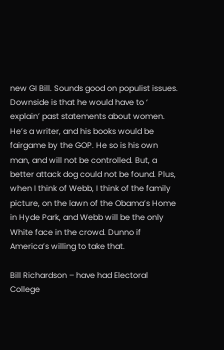new GI Bill. Sounds good on populist issues. Downside is that he would have to ‘ explain’ past statements about women. He’s a writer, and his books would be fairgame by the GOP. He so is his own man, and will not be controlled. But, a better attack dog could not be found. Plus, when I think of Webb, I think of the family picture, on the lawn of the Obama’s Home in Hyde Park, and Webb will be the only White face in the crowd. Dunno if America’s willing to take that.

Bill Richardson – have had Electoral College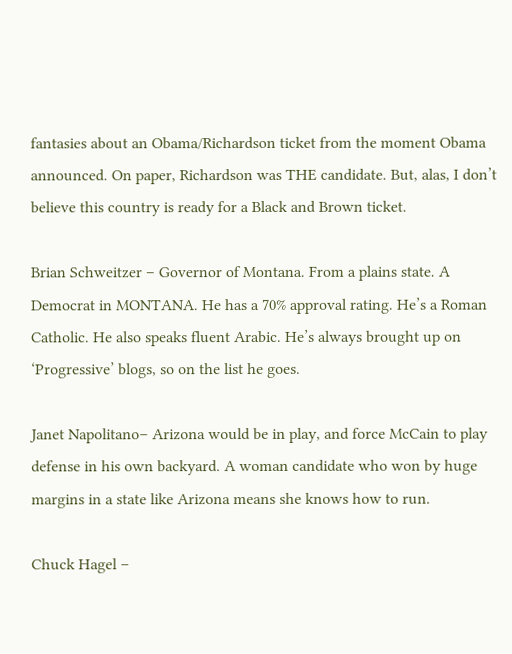fantasies about an Obama/Richardson ticket from the moment Obama announced. On paper, Richardson was THE candidate. But, alas, I don’t believe this country is ready for a Black and Brown ticket.

Brian Schweitzer – Governor of Montana. From a plains state. A Democrat in MONTANA. He has a 70% approval rating. He’s a Roman Catholic. He also speaks fluent Arabic. He’s always brought up on ‘Progressive’ blogs, so on the list he goes.

Janet Napolitano– Arizona would be in play, and force McCain to play defense in his own backyard. A woman candidate who won by huge margins in a state like Arizona means she knows how to run.

Chuck Hagel –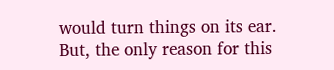would turn things on its ear. But, the only reason for this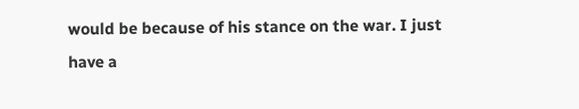would be because of his stance on the war. I just have a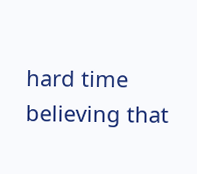hard time believing that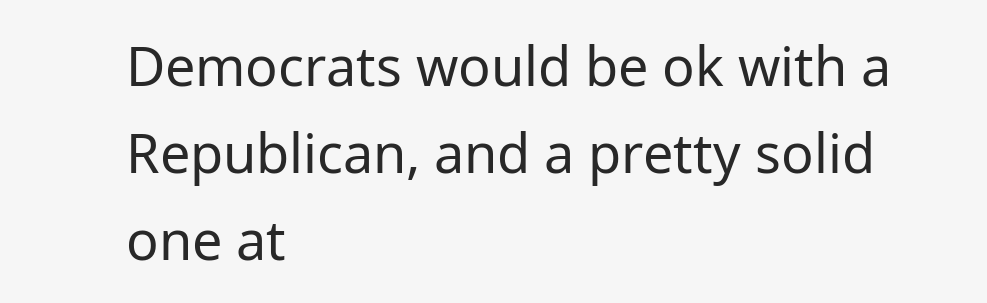Democrats would be ok with a Republican, and a pretty solid one at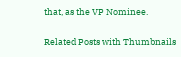that, as the VP Nominee.

Related Posts with Thumbnails